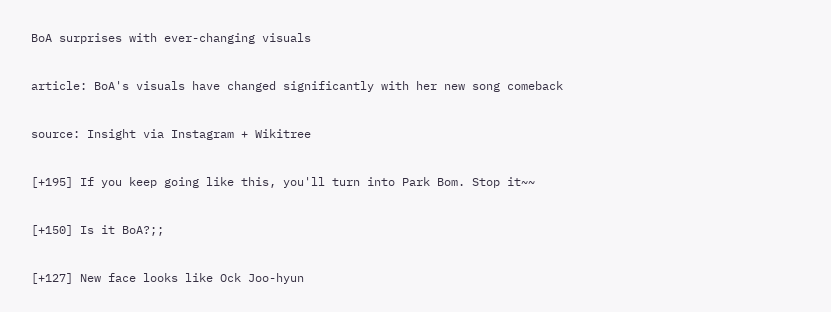BoA surprises with ever-changing visuals

article: BoA's visuals have changed significantly with her new song comeback

source: Insight via Instagram + Wikitree

[+195] If you keep going like this, you'll turn into Park Bom. Stop it~~

[+150] Is it BoA?;;

[+127] New face looks like Ock Joo-hyun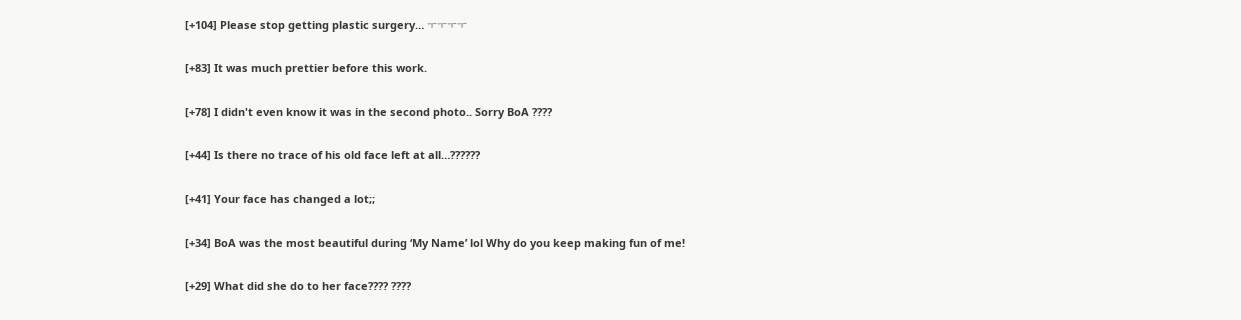[+104] Please stop getting plastic surgery… ㅜㅜㅜㅜ

[+83] It was much prettier before this work.

[+78] I didn't even know it was in the second photo.. Sorry BoA ????

[+44] Is there no trace of his old face left at all…??????

[+41] Your face has changed a lot;;

[+34] BoA was the most beautiful during ‘My Name’ lol Why do you keep making fun of me!

[+29] What did she do to her face???? ????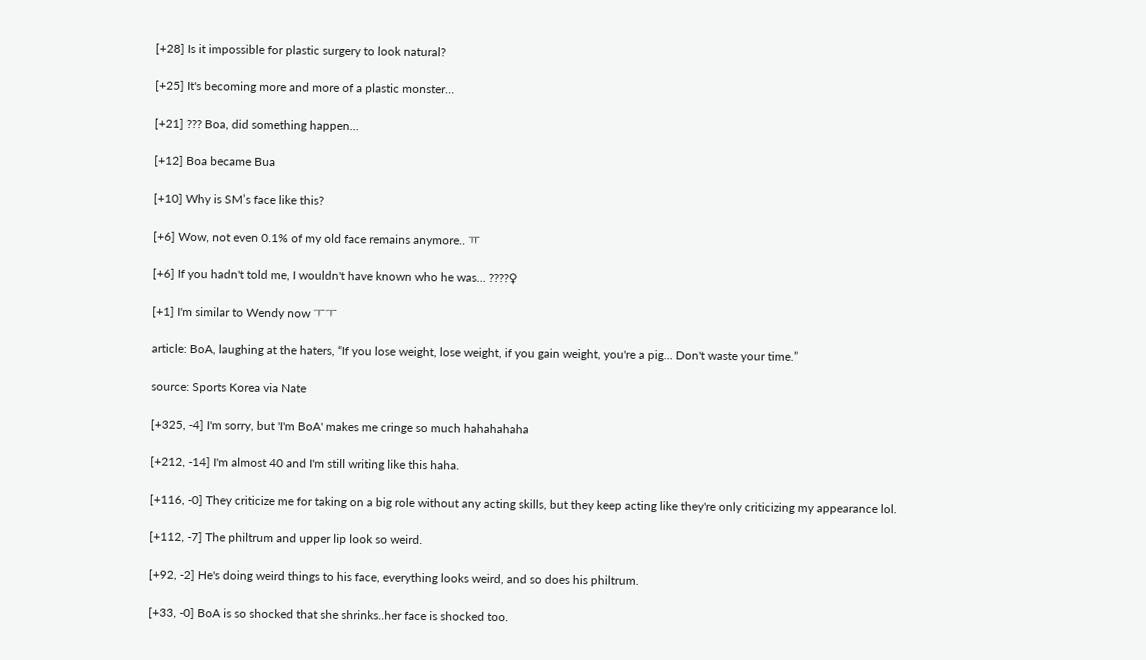[+28] Is it impossible for plastic surgery to look natural?

[+25] It's becoming more and more of a plastic monster…

[+21] ??? Boa, did something happen…

[+12] Boa became Bua

[+10] Why is SM’s face like this?

[+6] Wow, not even 0.1% of my old face remains anymore.. ㅠ

[+6] If you hadn't told me, I wouldn't have known who he was… ????♀

[+1] I'm similar to Wendy now ㅜㅜ

article: BoA, laughing at the haters, “If you lose weight, lose weight, if you gain weight, you're a pig… Don't waste your time.”

source: Sports Korea via Nate

[+325, -4] I'm sorry, but 'I'm BoA' makes me cringe so much hahahahaha

[+212, -14] I'm almost 40 and I'm still writing like this haha.

[+116, -0] They criticize me for taking on a big role without any acting skills, but they keep acting like they're only criticizing my appearance lol.

[+112, -7] The philtrum and upper lip look so weird.

[+92, -2] He's doing weird things to his face, everything looks weird, and so does his philtrum.

[+33, -0] BoA is so shocked that she shrinks..her face is shocked too.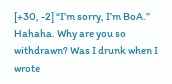[+30, -2] “I’m sorry, I’m BoA.” Hahaha. Why are you so withdrawn? Was I drunk when I wrote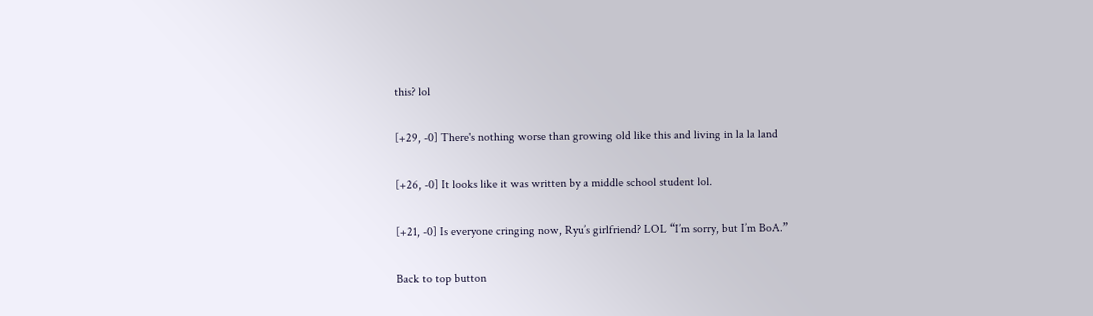this? lol

[+29, -0] There's nothing worse than growing old like this and living in la la land

[+26, -0] It looks like it was written by a middle school student lol.

[+21, -0] Is everyone cringing now, Ryu’s girlfriend? LOL “I’m sorry, but I’m BoA.”

Back to top button